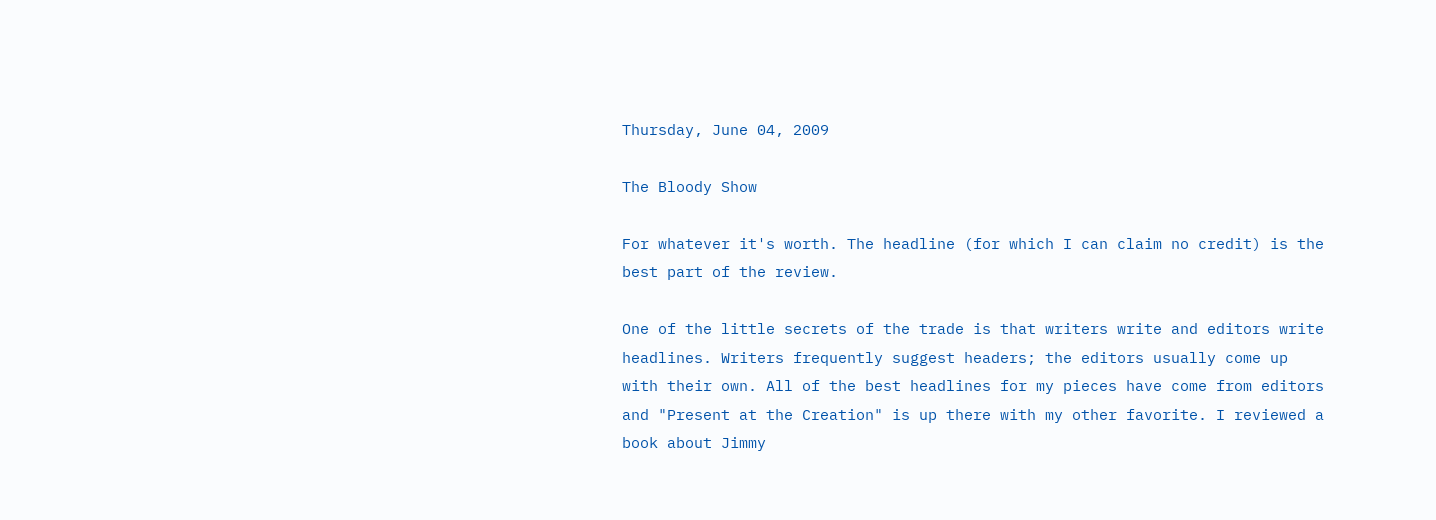Thursday, June 04, 2009

The Bloody Show

For whatever it's worth. The headline (for which I can claim no credit) is the best part of the review.

One of the little secrets of the trade is that writers write and editors write headlines. Writers frequently suggest headers; the editors usually come up with their own. All of the best headlines for my pieces have come from editors and "Present at the Creation" is up there with my other favorite. I reviewed a book about Jimmy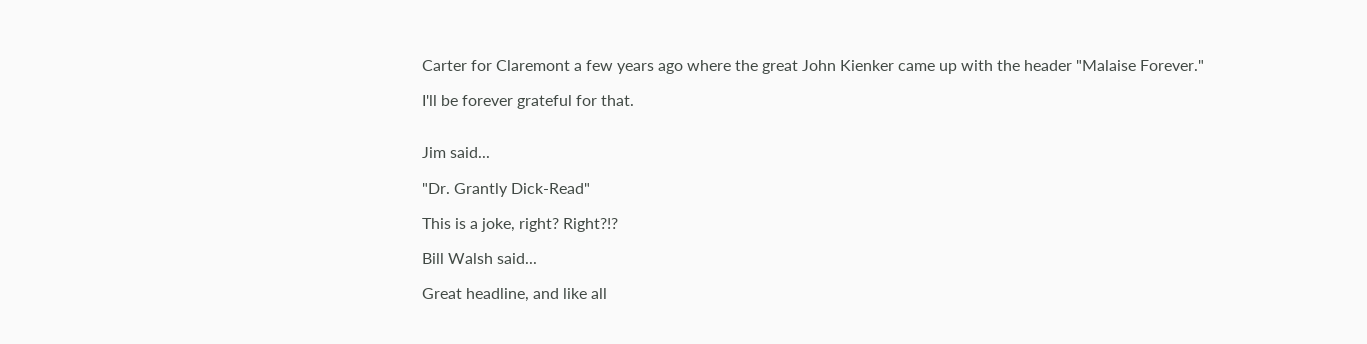Carter for Claremont a few years ago where the great John Kienker came up with the header "Malaise Forever."

I'll be forever grateful for that.


Jim said...

"Dr. Grantly Dick-Read"

This is a joke, right? Right?!?

Bill Walsh said...

Great headline, and like all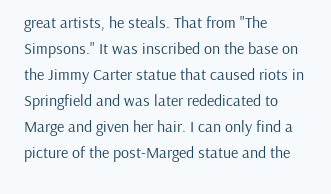great artists, he steals. That from "The Simpsons." It was inscribed on the base on the Jimmy Carter statue that caused riots in Springfield and was later rededicated to Marge and given her hair. I can only find a picture of the post-Marged statue and the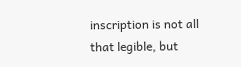inscription is not all that legible, but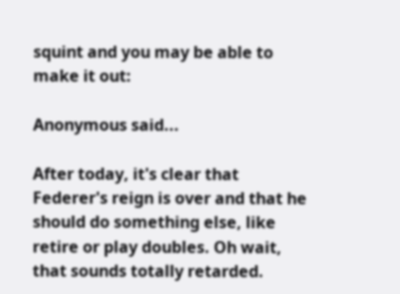squint and you may be able to make it out:

Anonymous said...

After today, it's clear that Federer's reign is over and that he should do something else, like retire or play doubles. Oh wait, that sounds totally retarded.